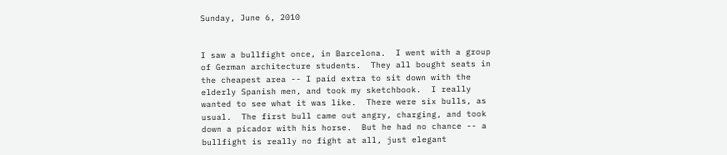Sunday, June 6, 2010


I saw a bullfight once, in Barcelona.  I went with a group of German architecture students.  They all bought seats in the cheapest area -- I paid extra to sit down with the elderly Spanish men, and took my sketchbook.  I really wanted to see what it was like.  There were six bulls, as usual.  The first bull came out angry, charging, and took down a picador with his horse.  But he had no chance -- a bullfight is really no fight at all, just elegant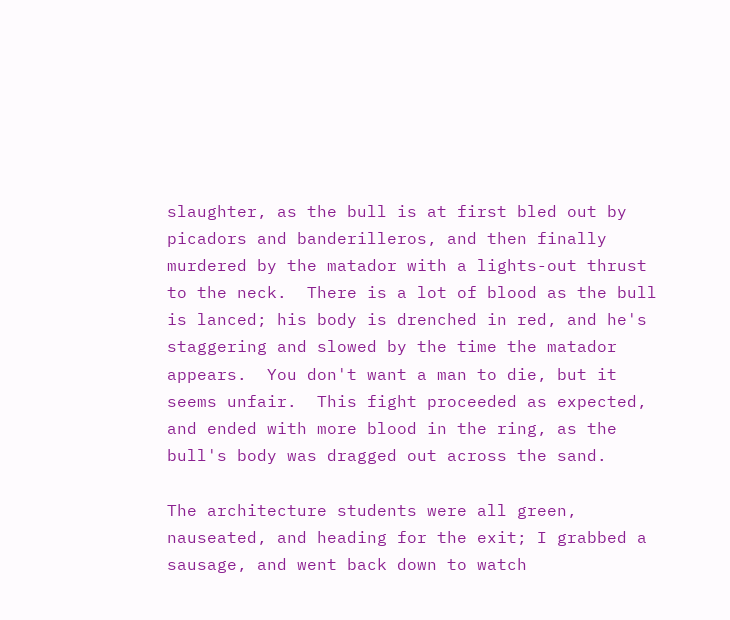slaughter, as the bull is at first bled out by picadors and banderilleros, and then finally murdered by the matador with a lights-out thrust to the neck.  There is a lot of blood as the bull is lanced; his body is drenched in red, and he's staggering and slowed by the time the matador appears.  You don't want a man to die, but it seems unfair.  This fight proceeded as expected, and ended with more blood in the ring, as the bull's body was dragged out across the sand.

The architecture students were all green, nauseated, and heading for the exit; I grabbed a sausage, and went back down to watch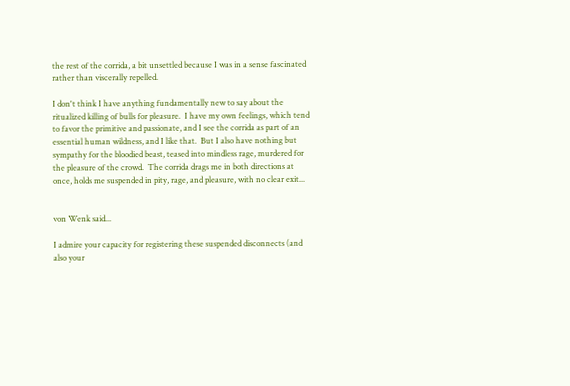the rest of the corrida, a bit unsettled because I was in a sense fascinated rather than viscerally repelled.

I don't think I have anything fundamentally new to say about the ritualized killing of bulls for pleasure.  I have my own feelings, which tend to favor the primitive and passionate, and I see the corrida as part of an essential human wildness, and I like that.  But I also have nothing but sympathy for the bloodied beast, teased into mindless rage, murdered for the pleasure of the crowd.  The corrida drags me in both directions at once, holds me suspended in pity, rage, and pleasure, with no clear exit...


von Wenk said...

I admire your capacity for registering these suspended disconnects (and also your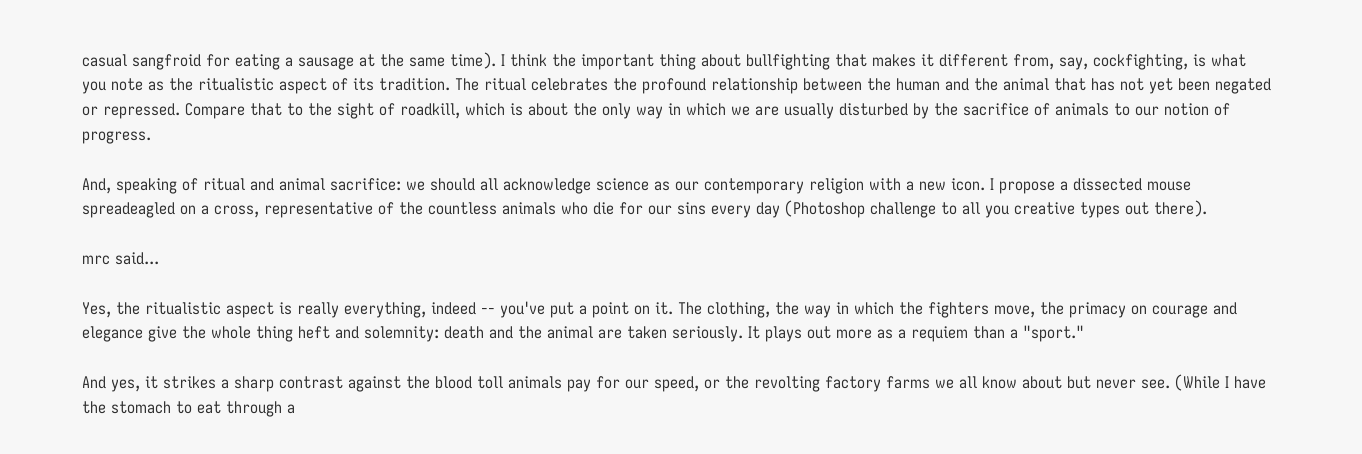casual sangfroid for eating a sausage at the same time). I think the important thing about bullfighting that makes it different from, say, cockfighting, is what you note as the ritualistic aspect of its tradition. The ritual celebrates the profound relationship between the human and the animal that has not yet been negated or repressed. Compare that to the sight of roadkill, which is about the only way in which we are usually disturbed by the sacrifice of animals to our notion of progress.

And, speaking of ritual and animal sacrifice: we should all acknowledge science as our contemporary religion with a new icon. I propose a dissected mouse spreadeagled on a cross, representative of the countless animals who die for our sins every day (Photoshop challenge to all you creative types out there).

mrc said...

Yes, the ritualistic aspect is really everything, indeed -- you've put a point on it. The clothing, the way in which the fighters move, the primacy on courage and elegance give the whole thing heft and solemnity: death and the animal are taken seriously. It plays out more as a requiem than a "sport."

And yes, it strikes a sharp contrast against the blood toll animals pay for our speed, or the revolting factory farms we all know about but never see. (While I have the stomach to eat through a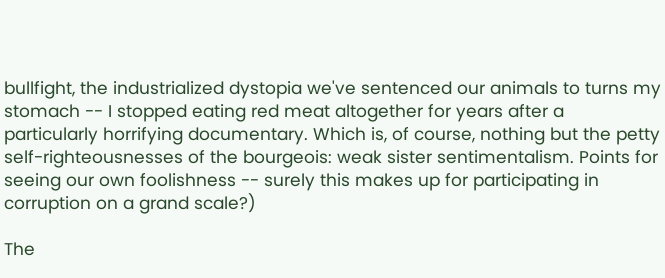bullfight, the industrialized dystopia we've sentenced our animals to turns my stomach -- I stopped eating red meat altogether for years after a particularly horrifying documentary. Which is, of course, nothing but the petty self-righteousnesses of the bourgeois: weak sister sentimentalism. Points for seeing our own foolishness -- surely this makes up for participating in corruption on a grand scale?)

The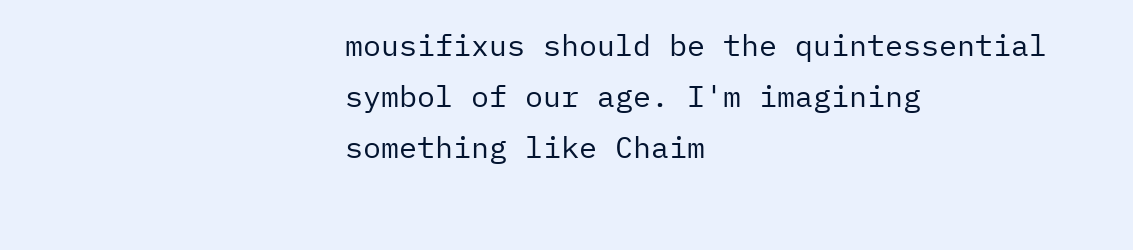mousifixus should be the quintessential symbol of our age. I'm imagining something like Chaim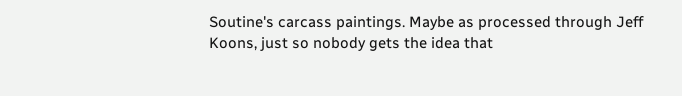Soutine's carcass paintings. Maybe as processed through Jeff Koons, just so nobody gets the idea that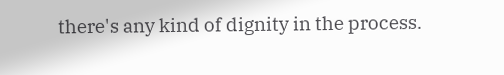there's any kind of dignity in the process.